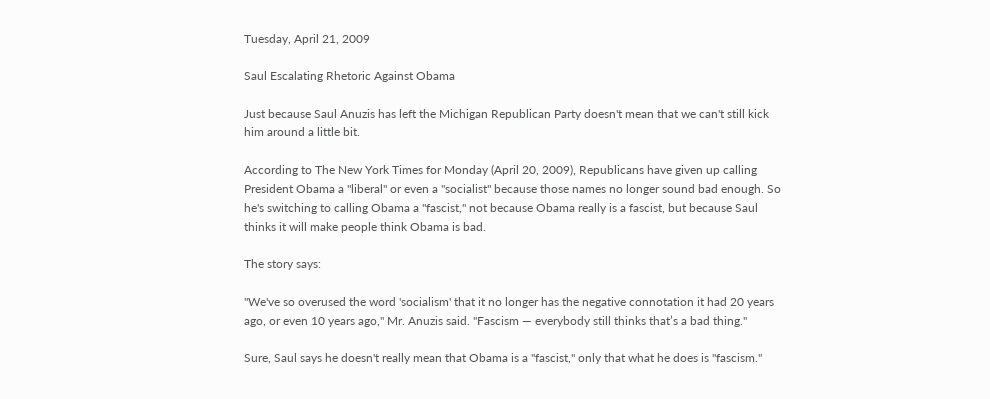Tuesday, April 21, 2009

Saul Escalating Rhetoric Against Obama

Just because Saul Anuzis has left the Michigan Republican Party doesn't mean that we can't still kick him around a little bit.

According to The New York Times for Monday (April 20, 2009), Republicans have given up calling President Obama a "liberal" or even a "socialist" because those names no longer sound bad enough. So he's switching to calling Obama a "fascist," not because Obama really is a fascist, but because Saul thinks it will make people think Obama is bad.

The story says:

"We've so overused the word 'socialism' that it no longer has the negative connotation it had 20 years ago, or even 10 years ago," Mr. Anuzis said. "Fascism — everybody still thinks that’s a bad thing."

Sure, Saul says he doesn't really mean that Obama is a "fascist," only that what he does is "fascism."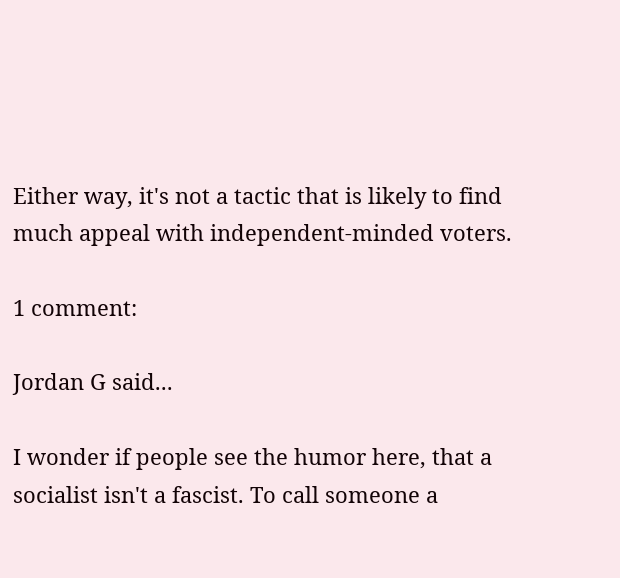Either way, it's not a tactic that is likely to find much appeal with independent-minded voters.

1 comment:

Jordan G said...

I wonder if people see the humor here, that a socialist isn't a fascist. To call someone a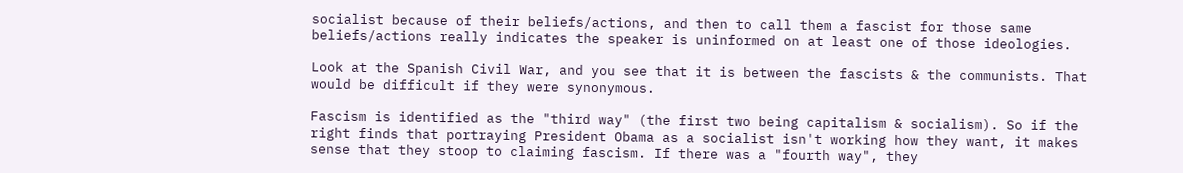socialist because of their beliefs/actions, and then to call them a fascist for those same beliefs/actions really indicates the speaker is uninformed on at least one of those ideologies.

Look at the Spanish Civil War, and you see that it is between the fascists & the communists. That would be difficult if they were synonymous.

Fascism is identified as the "third way" (the first two being capitalism & socialism). So if the right finds that portraying President Obama as a socialist isn't working how they want, it makes sense that they stoop to claiming fascism. If there was a "fourth way", they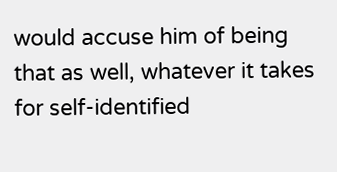would accuse him of being that as well, whatever it takes for self-identified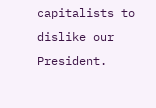capitalists to dislike our President.